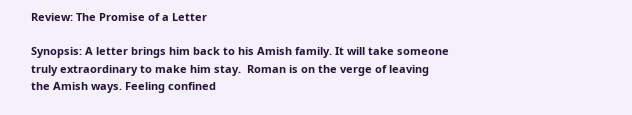Review: The Promise of a Letter

Synopsis: A letter brings him back to his Amish family. It will take someone truly extraordinary to make him stay.  Roman is on the verge of leaving the Amish ways. Feeling confined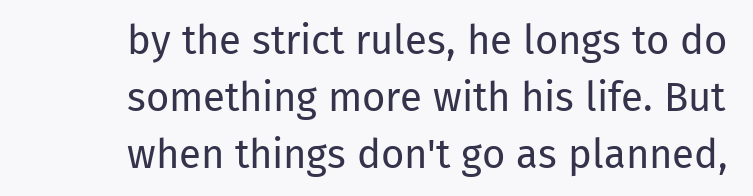by the strict rules, he longs to do something more with his life. But when things don't go as planned,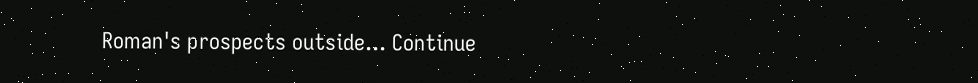Roman's prospects outside... Continue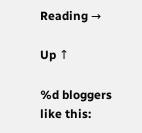Reading →

Up ↑

%d bloggers like this: